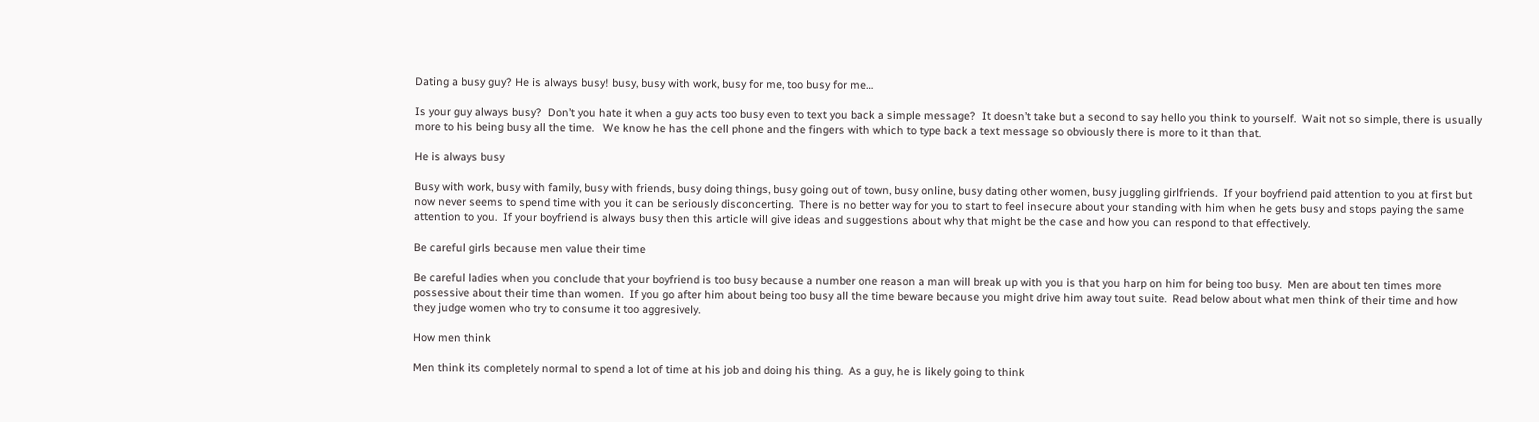Dating a busy guy? He is always busy! busy, busy with work, busy for me, too busy for me…

Is your guy always busy?  Don’t you hate it when a guy acts too busy even to text you back a simple message?  It doesn’t take but a second to say hello you think to yourself.  Wait not so simple, there is usually more to his being busy all the time.   We know he has the cell phone and the fingers with which to type back a text message so obviously there is more to it than that.

He is always busy

Busy with work, busy with family, busy with friends, busy doing things, busy going out of town, busy online, busy dating other women, busy juggling girlfriends.  If your boyfriend paid attention to you at first but now never seems to spend time with you it can be seriously disconcerting.  There is no better way for you to start to feel insecure about your standing with him when he gets busy and stops paying the same attention to you.  If your boyfriend is always busy then this article will give ideas and suggestions about why that might be the case and how you can respond to that effectively.

Be careful girls because men value their time

Be careful ladies when you conclude that your boyfriend is too busy because a number one reason a man will break up with you is that you harp on him for being too busy.  Men are about ten times more possessive about their time than women.  If you go after him about being too busy all the time beware because you might drive him away tout suite.  Read below about what men think of their time and how they judge women who try to consume it too aggresively.

How men think

Men think its completely normal to spend a lot of time at his job and doing his thing.  As a guy, he is likely going to think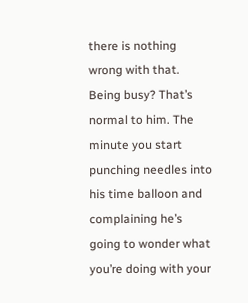there is nothing wrong with that.  Being busy? That’s normal to him. The minute you start punching needles into his time balloon and complaining he’s going to wonder what you’re doing with your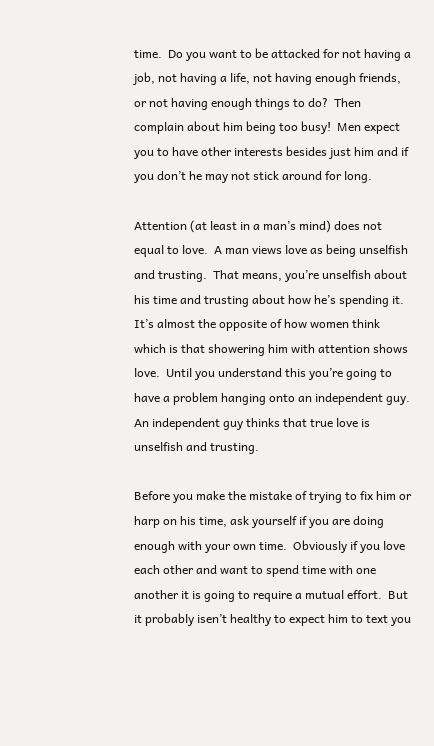time.  Do you want to be attacked for not having a job, not having a life, not having enough friends, or not having enough things to do?  Then complain about him being too busy!  Men expect you to have other interests besides just him and if you don’t he may not stick around for long.

Attention (at least in a man’s mind) does not equal to love.  A man views love as being unselfish and trusting.  That means, you’re unselfish about his time and trusting about how he’s spending it.  It’s almost the opposite of how women think which is that showering him with attention shows love.  Until you understand this you’re going to have a problem hanging onto an independent guy.  An independent guy thinks that true love is unselfish and trusting.

Before you make the mistake of trying to fix him or harp on his time, ask yourself if you are doing enough with your own time.  Obviously if you love each other and want to spend time with one another it is going to require a mutual effort.  But it probably isen’t healthy to expect him to text you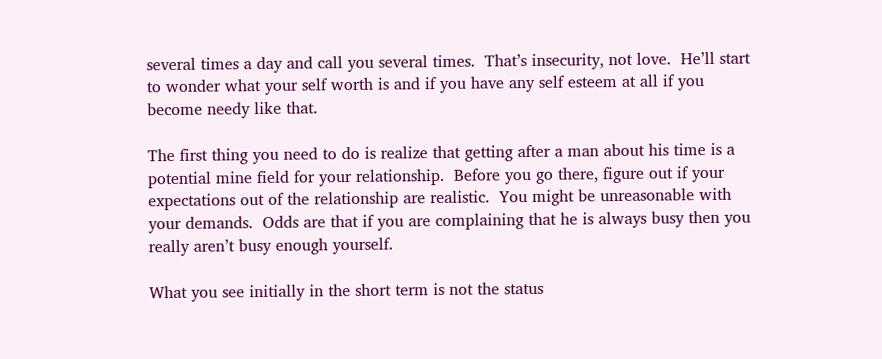several times a day and call you several times.  That’s insecurity, not love.  He’ll start to wonder what your self worth is and if you have any self esteem at all if you become needy like that.

The first thing you need to do is realize that getting after a man about his time is a potential mine field for your relationship.  Before you go there, figure out if your expectations out of the relationship are realistic.  You might be unreasonable with your demands.  Odds are that if you are complaining that he is always busy then you really aren’t busy enough yourself.

What you see initially in the short term is not the status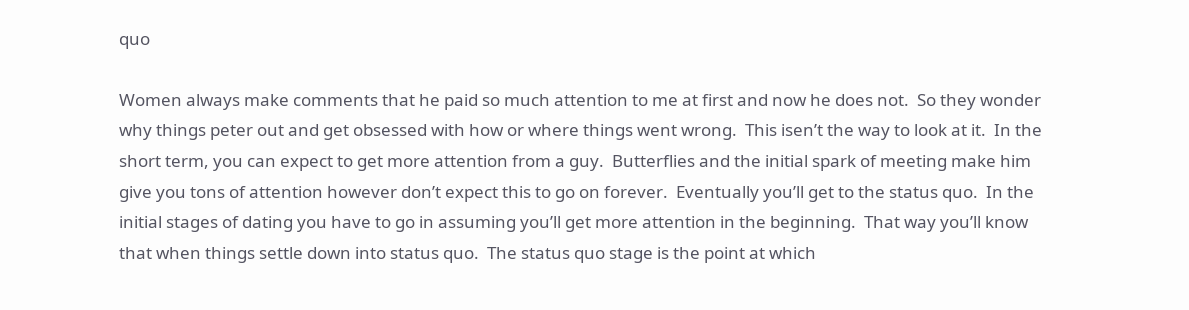quo

Women always make comments that he paid so much attention to me at first and now he does not.  So they wonder why things peter out and get obsessed with how or where things went wrong.  This isen’t the way to look at it.  In the short term, you can expect to get more attention from a guy.  Butterflies and the initial spark of meeting make him give you tons of attention however don’t expect this to go on forever.  Eventually you’ll get to the status quo.  In the initial stages of dating you have to go in assuming you’ll get more attention in the beginning.  That way you’ll know that when things settle down into status quo.  The status quo stage is the point at which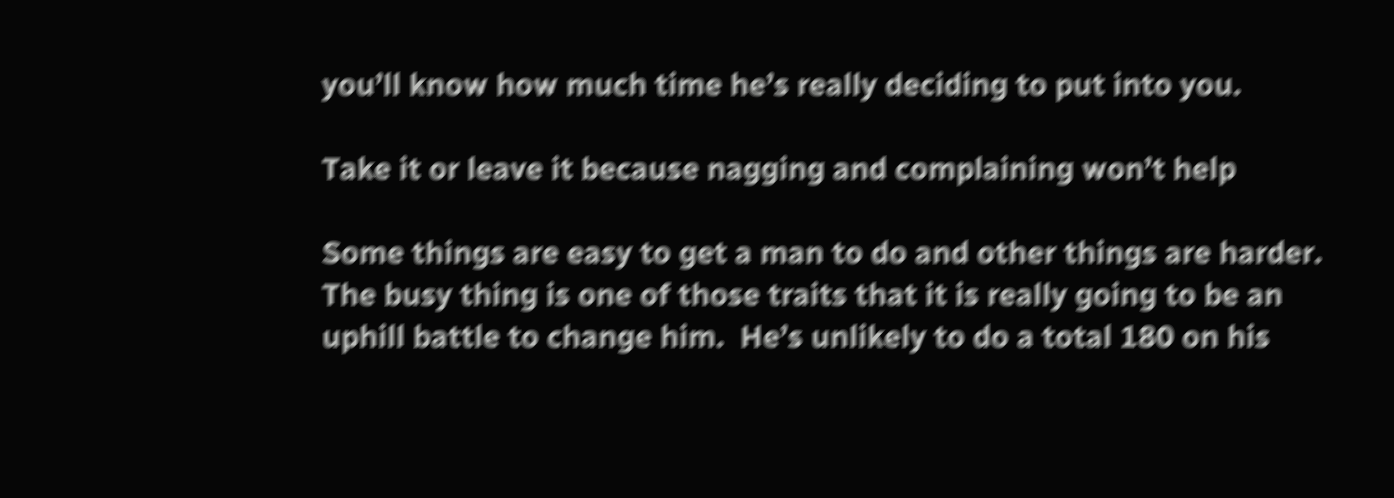you’ll know how much time he’s really deciding to put into you.

Take it or leave it because nagging and complaining won’t help

Some things are easy to get a man to do and other things are harder.  The busy thing is one of those traits that it is really going to be an uphill battle to change him.  He’s unlikely to do a total 180 on his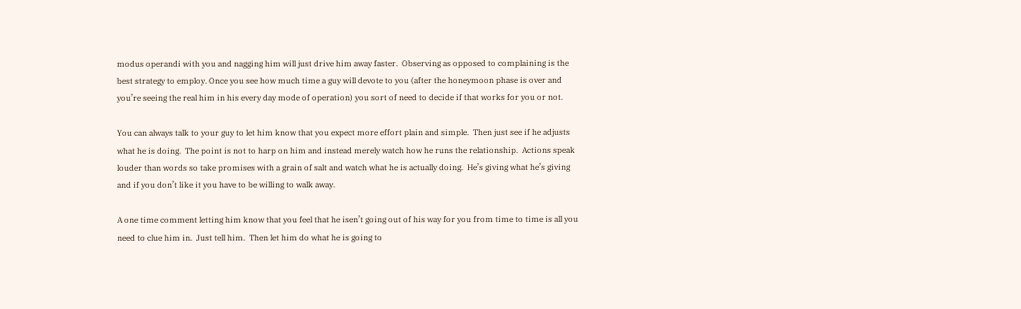modus operandi with you and nagging him will just drive him away faster.  Observing as opposed to complaining is the best strategy to employ. Once you see how much time a guy will devote to you (after the honeymoon phase is over and you’re seeing the real him in his every day mode of operation) you sort of need to decide if that works for you or not.

You can always talk to your guy to let him know that you expect more effort plain and simple.  Then just see if he adjusts what he is doing.  The point is not to harp on him and instead merely watch how he runs the relationship.  Actions speak louder than words so take promises with a grain of salt and watch what he is actually doing.  He’s giving what he’s giving and if you don’t like it you have to be willing to walk away.

A one time comment letting him know that you feel that he isen’t going out of his way for you from time to time is all you need to clue him in.  Just tell him.  Then let him do what he is going to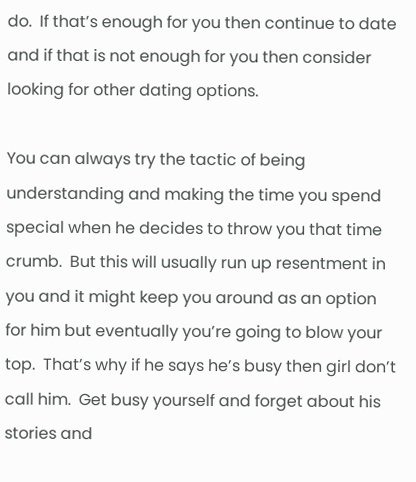do.  If that’s enough for you then continue to date and if that is not enough for you then consider looking for other dating options.

You can always try the tactic of being understanding and making the time you spend special when he decides to throw you that time crumb.  But this will usually run up resentment in you and it might keep you around as an option for him but eventually you’re going to blow your top.  That’s why if he says he’s busy then girl don’t call him.  Get busy yourself and forget about his stories and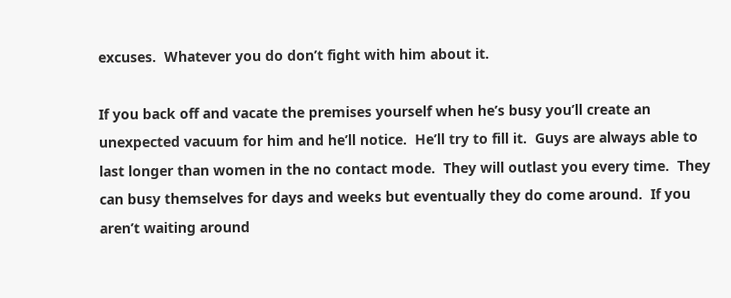excuses.  Whatever you do don’t fight with him about it.

If you back off and vacate the premises yourself when he’s busy you’ll create an unexpected vacuum for him and he’ll notice.  He’ll try to fill it.  Guys are always able to last longer than women in the no contact mode.  They will outlast you every time.  They can busy themselves for days and weeks but eventually they do come around.  If you aren’t waiting around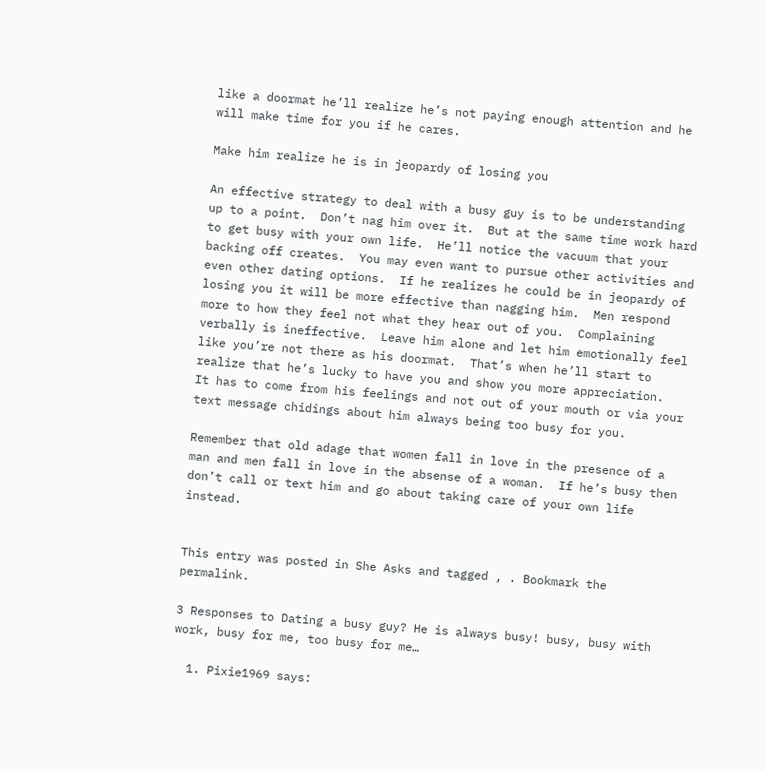like a doormat he’ll realize he’s not paying enough attention and he will make time for you if he cares.

Make him realize he is in jeopardy of losing you

An effective strategy to deal with a busy guy is to be understanding up to a point.  Don’t nag him over it.  But at the same time work hard to get busy with your own life.  He’ll notice the vacuum that your backing off creates.  You may even want to pursue other activities and even other dating options.  If he realizes he could be in jeopardy of losing you it will be more effective than nagging him.  Men respond more to how they feel not what they hear out of you.  Complaining verbally is ineffective.  Leave him alone and let him emotionally feel like you’re not there as his doormat.  That’s when he’ll start to realize that he’s lucky to have you and show you more appreciation.  It has to come from his feelings and not out of your mouth or via your text message chidings about him always being too busy for you.

Remember that old adage that women fall in love in the presence of a man and men fall in love in the absense of a woman.  If he’s busy then don’t call or text him and go about taking care of your own life instead.


This entry was posted in She Asks and tagged , . Bookmark the permalink.

3 Responses to Dating a busy guy? He is always busy! busy, busy with work, busy for me, too busy for me…

  1. Pixie1969 says: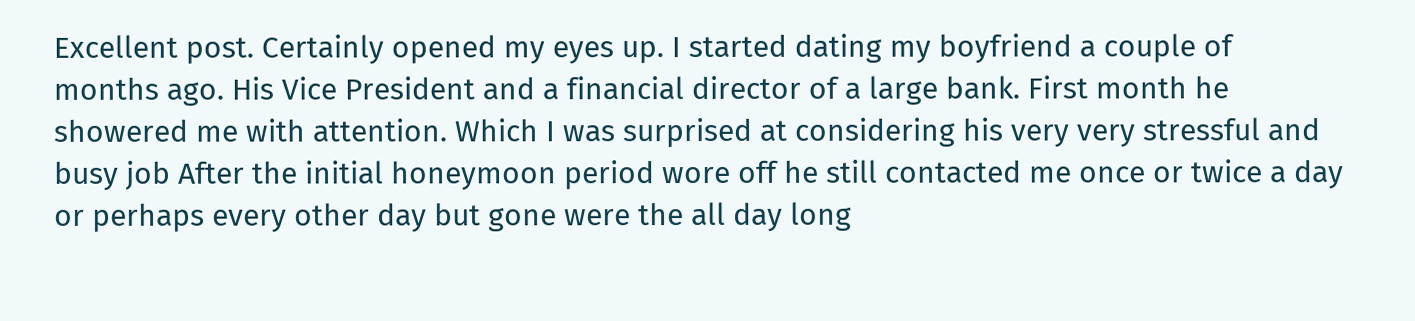Excellent post. Certainly opened my eyes up. I started dating my boyfriend a couple of months ago. His Vice President and a financial director of a large bank. First month he showered me with attention. Which I was surprised at considering his very very stressful and busy job After the initial honeymoon period wore off he still contacted me once or twice a day or perhaps every other day but gone were the all day long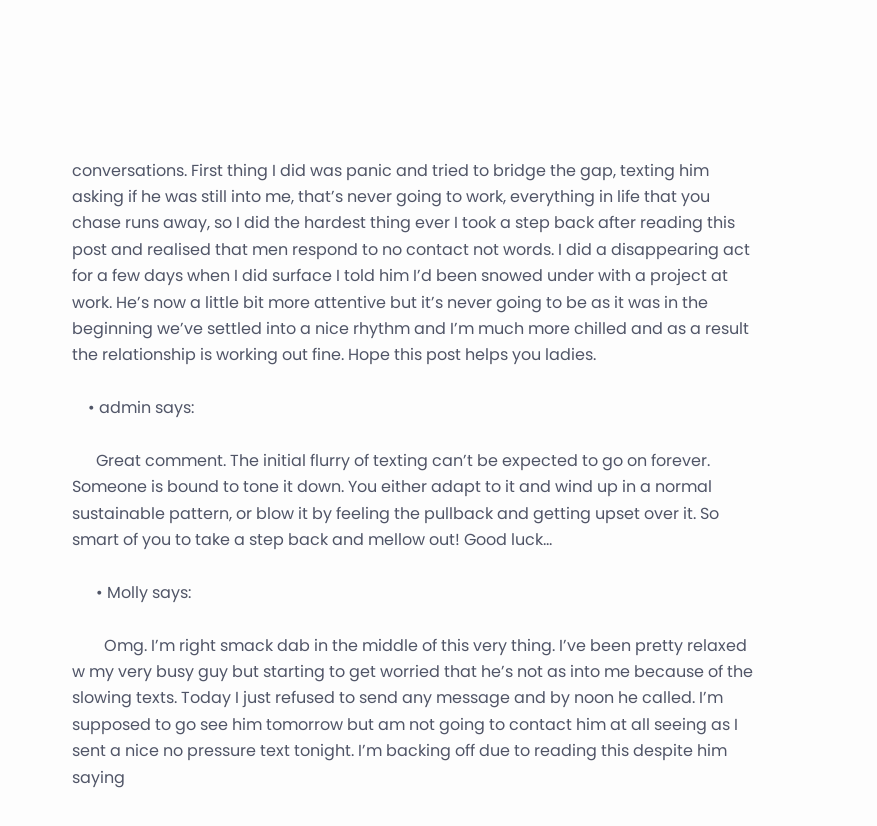conversations. First thing I did was panic and tried to bridge the gap, texting him asking if he was still into me, that’s never going to work, everything in life that you chase runs away, so I did the hardest thing ever I took a step back after reading this post and realised that men respond to no contact not words. I did a disappearing act for a few days when I did surface I told him I’d been snowed under with a project at work. He’s now a little bit more attentive but it’s never going to be as it was in the beginning we’ve settled into a nice rhythm and I’m much more chilled and as a result the relationship is working out fine. Hope this post helps you ladies.

    • admin says:

      Great comment. The initial flurry of texting can’t be expected to go on forever. Someone is bound to tone it down. You either adapt to it and wind up in a normal sustainable pattern, or blow it by feeling the pullback and getting upset over it. So smart of you to take a step back and mellow out! Good luck…

      • Molly says:

        Omg. I’m right smack dab in the middle of this very thing. I’ve been pretty relaxed w my very busy guy but starting to get worried that he’s not as into me because of the slowing texts. Today I just refused to send any message and by noon he called. I’m supposed to go see him tomorrow but am not going to contact him at all seeing as I sent a nice no pressure text tonight. I’m backing off due to reading this despite him saying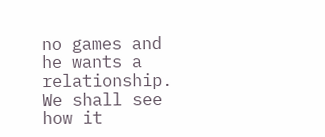no games and he wants a relationship. We shall see how it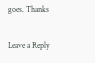goes. Thanks

Leave a Reply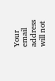Your email address will not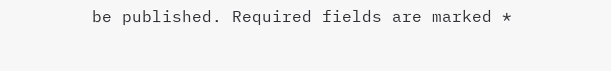be published. Required fields are marked *